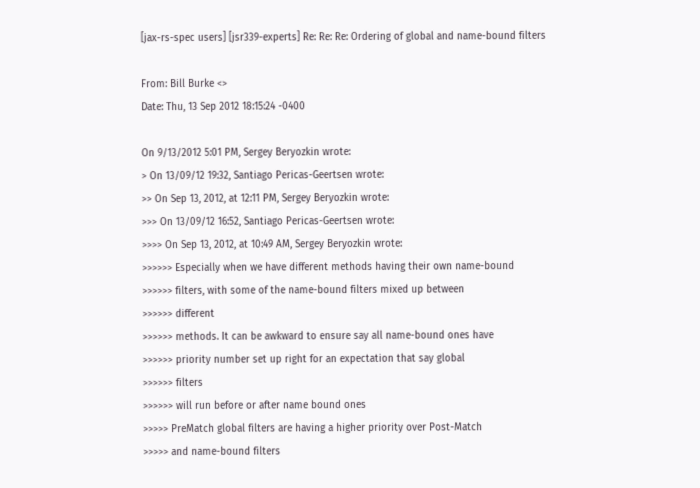[jax-rs-spec users] [jsr339-experts] Re: Re: Re: Ordering of global and name-bound filters

From: Bill Burke <>
Date: Thu, 13 Sep 2012 18:15:24 -0400

On 9/13/2012 5:01 PM, Sergey Beryozkin wrote:
> On 13/09/12 19:32, Santiago Pericas-Geertsen wrote:
>> On Sep 13, 2012, at 12:11 PM, Sergey Beryozkin wrote:
>>> On 13/09/12 16:52, Santiago Pericas-Geertsen wrote:
>>>> On Sep 13, 2012, at 10:49 AM, Sergey Beryozkin wrote:
>>>>>> Especially when we have different methods having their own name-bound
>>>>>> filters, with some of the name-bound filters mixed up between
>>>>>> different
>>>>>> methods. It can be awkward to ensure say all name-bound ones have
>>>>>> priority number set up right for an expectation that say global
>>>>>> filters
>>>>>> will run before or after name bound ones
>>>>> PreMatch global filters are having a higher priority over Post-Match
>>>>> and name-bound filters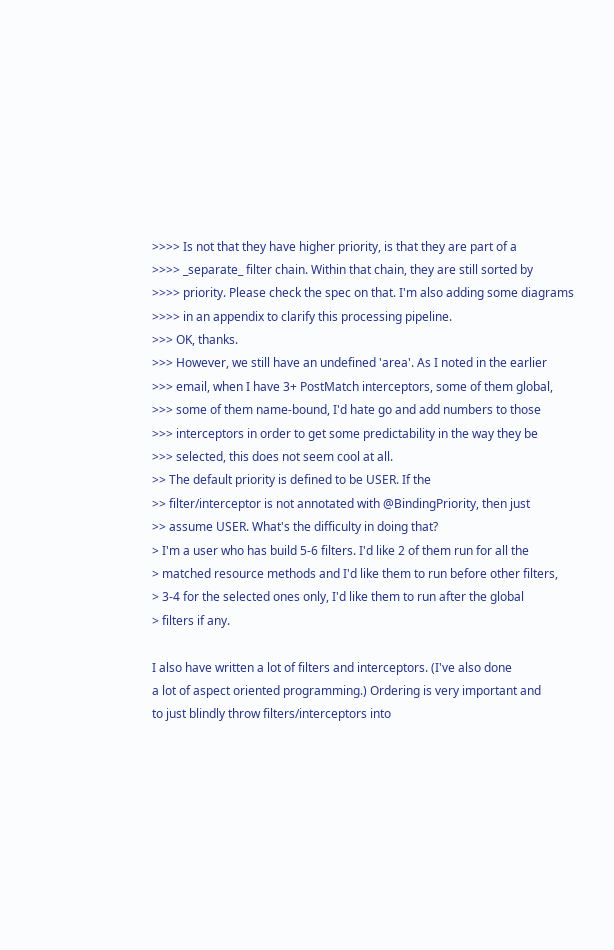>>>> Is not that they have higher priority, is that they are part of a
>>>> _separate_ filter chain. Within that chain, they are still sorted by
>>>> priority. Please check the spec on that. I'm also adding some diagrams
>>>> in an appendix to clarify this processing pipeline.
>>> OK, thanks.
>>> However, we still have an undefined 'area'. As I noted in the earlier
>>> email, when I have 3+ PostMatch interceptors, some of them global,
>>> some of them name-bound, I'd hate go and add numbers to those
>>> interceptors in order to get some predictability in the way they be
>>> selected, this does not seem cool at all.
>> The default priority is defined to be USER. If the
>> filter/interceptor is not annotated with @BindingPriority, then just
>> assume USER. What's the difficulty in doing that?
> I'm a user who has build 5-6 filters. I'd like 2 of them run for all the
> matched resource methods and I'd like them to run before other filters,
> 3-4 for the selected ones only, I'd like them to run after the global
> filters if any.

I also have written a lot of filters and interceptors. (I've also done
a lot of aspect oriented programming.) Ordering is very important and
to just blindly throw filters/interceptors into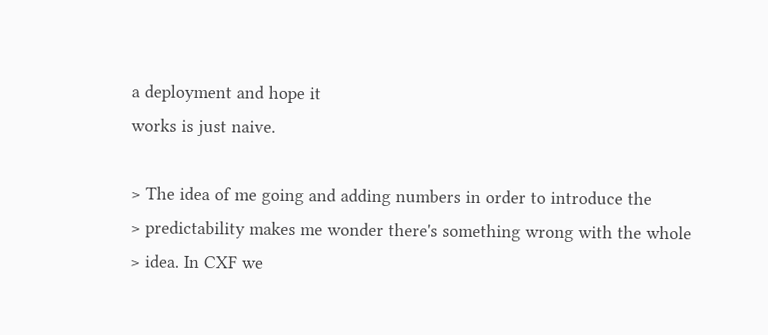a deployment and hope it
works is just naive.

> The idea of me going and adding numbers in order to introduce the
> predictability makes me wonder there's something wrong with the whole
> idea. In CXF we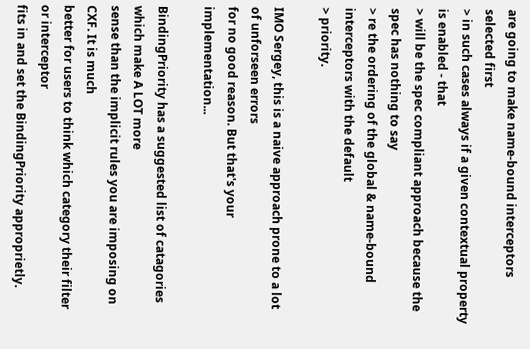are going to make name-bound interceptors selected first
> in such cases always if a given contextual property is enabled - that
> will be the spec compliant approach because the spec has nothing to say
> re the ordering of the global & name-bound interceptors with the default
> priority.

IMO Sergey, this is a naive approach prone to a lot of unforseen errors
for no good reason. But that's your implementation...

BindingPriority has a suggested list of catagories which make A LOT more
sense than the implicit rules you are imposing on CXF. It is much
better for users to think which category their filter or interceptor
fits in and set the BindingPriority approprietly.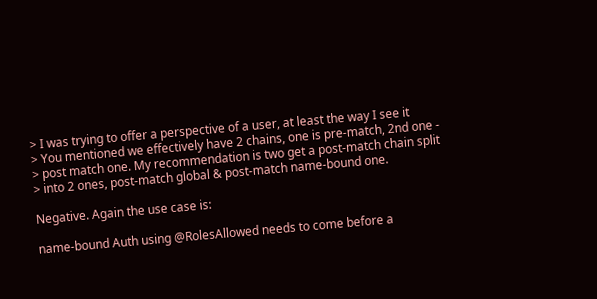> I was trying to offer a perspective of a user, at least the way I see it
> You mentioned we effectively have 2 chains, one is pre-match, 2nd one -
> post match one. My recommendation is two get a post-match chain split
> into 2 ones, post-match global & post-match name-bound one.

Negative. Again the use case is:

name-bound Auth using @RolesAllowed needs to come before a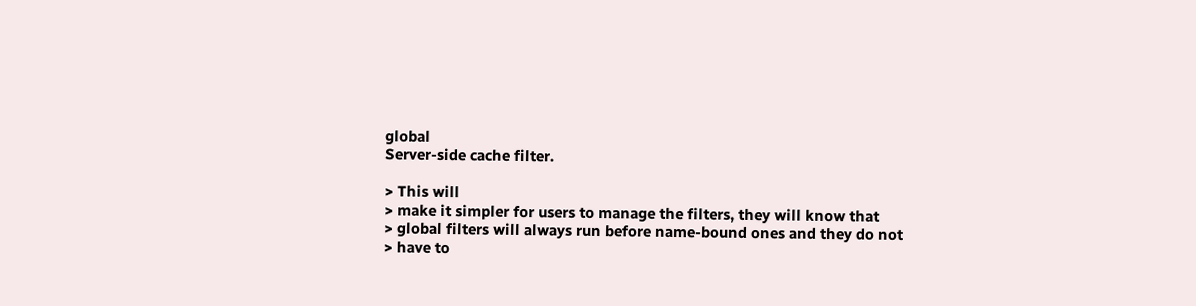global
Server-side cache filter.

> This will
> make it simpler for users to manage the filters, they will know that
> global filters will always run before name-bound ones and they do not
> have to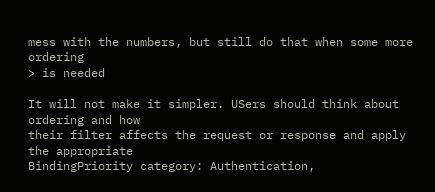mess with the numbers, but still do that when some more ordering
> is needed

It will not make it simpler. USers should think about ordering and how
their filter affects the request or response and apply the appropriate
BindingPriority category: Authentication,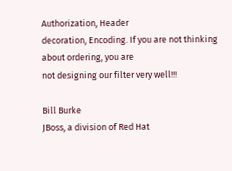Authorization, Header
decoration, Encoding. If you are not thinking about ordering, you are
not designing our filter very well!!!

Bill Burke
JBoss, a division of Red Hat